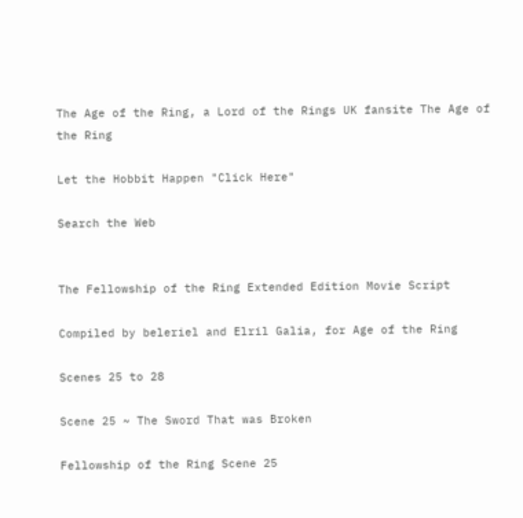The Age of the Ring, a Lord of the Rings UK fansite The Age of the Ring

Let the Hobbit Happen "Click Here"

Search the Web


The Fellowship of the Ring Extended Edition Movie Script

Compiled by beleriel and Elril Galia, for Age of the Ring

Scenes 25 to 28

Scene 25 ~ The Sword That was Broken

Fellowship of the Ring Scene 25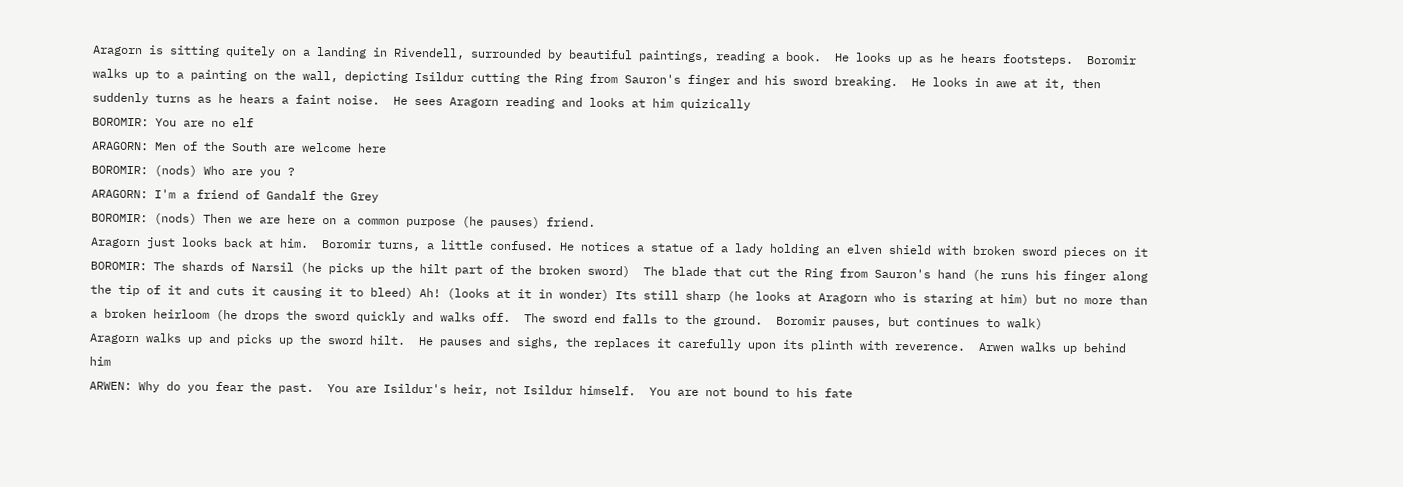Aragorn is sitting quitely on a landing in Rivendell, surrounded by beautiful paintings, reading a book.  He looks up as he hears footsteps.  Boromir walks up to a painting on the wall, depicting Isildur cutting the Ring from Sauron's finger and his sword breaking.  He looks in awe at it, then suddenly turns as he hears a faint noise.  He sees Aragorn reading and looks at him quizically
BOROMIR: You are no elf
ARAGORN: Men of the South are welcome here
BOROMIR: (nods) Who are you ?
ARAGORN: I'm a friend of Gandalf the Grey
BOROMIR: (nods) Then we are here on a common purpose (he pauses) friend.
Aragorn just looks back at him.  Boromir turns, a little confused. He notices a statue of a lady holding an elven shield with broken sword pieces on it
BOROMIR: The shards of Narsil (he picks up the hilt part of the broken sword)  The blade that cut the Ring from Sauron's hand (he runs his finger along the tip of it and cuts it causing it to bleed) Ah! (looks at it in wonder) Its still sharp (he looks at Aragorn who is staring at him) but no more than a broken heirloom (he drops the sword quickly and walks off.  The sword end falls to the ground.  Boromir pauses, but continues to walk)
Aragorn walks up and picks up the sword hilt.  He pauses and sighs, the replaces it carefully upon its plinth with reverence.  Arwen walks up behind him
ARWEN: Why do you fear the past.  You are Isildur's heir, not Isildur himself.  You are not bound to his fate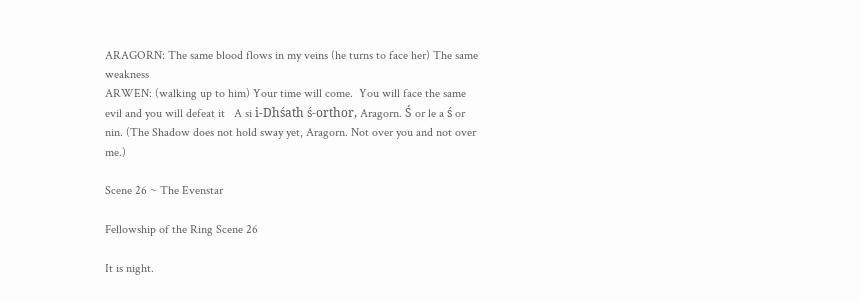ARAGORN: The same blood flows in my veins (he turns to face her) The same weakness
ARWEN: (walking up to him) Your time will come.  You will face the same evil and you will defeat it   A si i-Dhśath ś-orthor, Aragorn. Ś or le a ś or nin. (The Shadow does not hold sway yet, Aragorn. Not over you and not over me.)

Scene 26 ~ The Evenstar

Fellowship of the Ring Scene 26

It is night.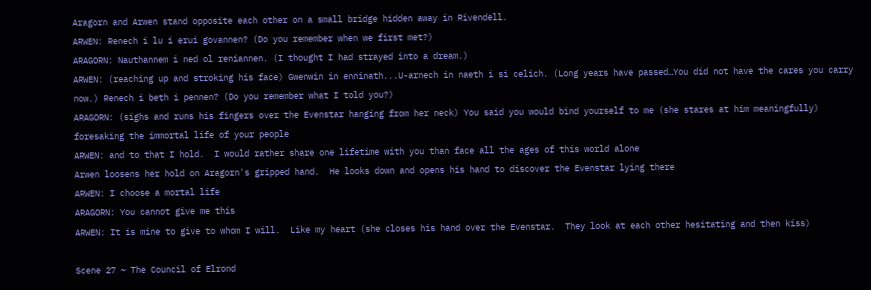Aragorn and Arwen stand opposite each other on a small bridge hidden away in Rivendell.
ARWEN: Renech i lu i erui govannen? (Do you remember when we first met?)
ARAGORN: Nauthannem i ned ol reniannen. (I thought I had strayed into a dream.)
ARWEN: (reaching up and stroking his face) Gwenwin in enninath...U-arnech in naeth i si celich. (Long years have passed…You did not have the cares you carry now.) Renech i beth i pennen? (Do you remember what I told you?)
ARAGORN: (sighs and runs his fingers over the Evenstar hanging from her neck) You said you would bind yourself to me (she stares at him meaningfully) foresaking the immortal life of your people
ARWEN: and to that I hold.  I would rather share one lifetime with you than face all the ages of this world alone
Arwen loosens her hold on Aragorn's gripped hand.  He looks down and opens his hand to discover the Evenstar lying there
ARWEN: I choose a mortal life
ARAGORN: You cannot give me this
ARWEN: It is mine to give to whom I will.  Like my heart (she closes his hand over the Evenstar.  They look at each other hesitating and then kiss)

Scene 27 ~ The Council of Elrond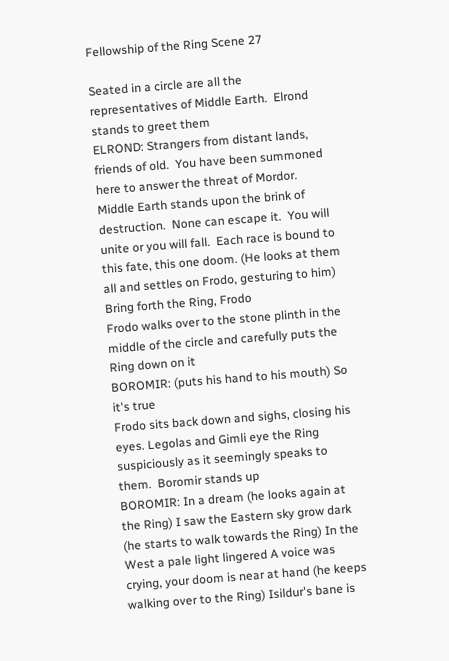Fellowship of the Ring Scene 27

Seated in a circle are all the representatives of Middle Earth.  Elrond stands to greet them
ELROND: Strangers from distant lands, friends of old.  You have been summoned here to answer the threat of Mordor.  Middle Earth stands upon the brink of destruction.  None can escape it.  You will unite or you will fall.  Each race is bound to this fate, this one doom. (He looks at them all and settles on Frodo, gesturing to him) Bring forth the Ring, Frodo
Frodo walks over to the stone plinth in the middle of the circle and carefully puts the Ring down on it
BOROMIR: (puts his hand to his mouth) So it's true
Frodo sits back down and sighs, closing his eyes. Legolas and Gimli eye the Ring suspiciously as it seemingly speaks to them.  Boromir stands up
BOROMIR: In a dream (he looks again at the Ring) I saw the Eastern sky grow dark (he starts to walk towards the Ring) In the West a pale light lingered A voice was crying, your doom is near at hand (he keeps walking over to the Ring) Isildur's bane is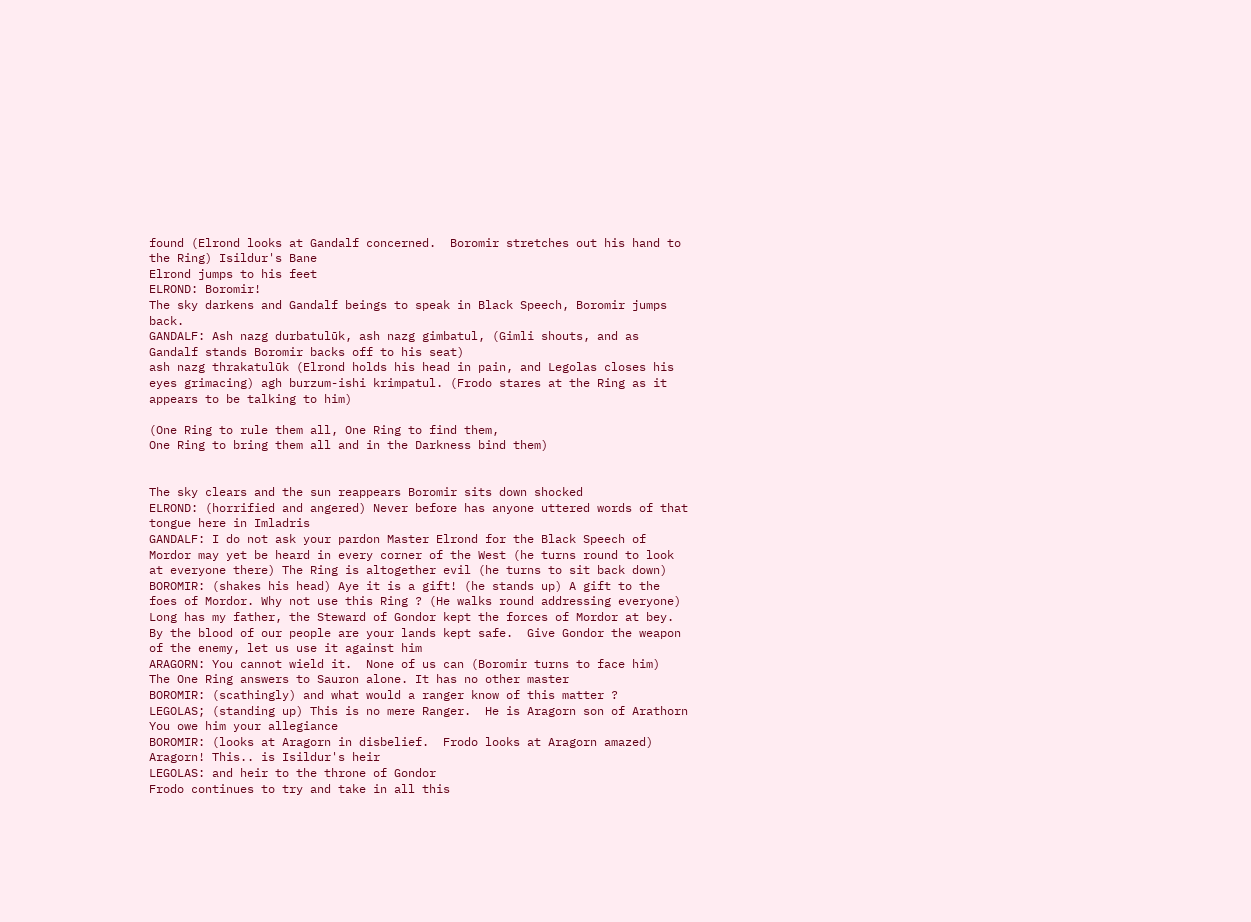found (Elrond looks at Gandalf concerned.  Boromir stretches out his hand to the Ring) Isildur's Bane
Elrond jumps to his feet
ELROND: Boromir!
The sky darkens and Gandalf beings to speak in Black Speech, Boromir jumps back.
GANDALF: Ash nazg durbatulūk, ash nazg gimbatul, (Gimli shouts, and as Gandalf stands Boromir backs off to his seat)
ash nazg thrakatulūk (Elrond holds his head in pain, and Legolas closes his eyes grimacing) agh burzum-ishi krimpatul. (Frodo stares at the Ring as it appears to be talking to him)

(One Ring to rule them all, One Ring to find them,
One Ring to bring them all and in the Darkness bind them)


The sky clears and the sun reappears Boromir sits down shocked
ELROND: (horrified and angered) Never before has anyone uttered words of that tongue here in Imladris
GANDALF: I do not ask your pardon Master Elrond for the Black Speech of Mordor may yet be heard in every corner of the West (he turns round to look at everyone there) The Ring is altogether evil (he turns to sit back down)
BOROMIR: (shakes his head) Aye it is a gift! (he stands up) A gift to the foes of Mordor. Why not use this Ring ? (He walks round addressing everyone) Long has my father, the Steward of Gondor kept the forces of Mordor at bey.  By the blood of our people are your lands kept safe.  Give Gondor the weapon of the enemy, let us use it against him
ARAGORN: You cannot wield it.  None of us can (Boromir turns to face him)  The One Ring answers to Sauron alone. It has no other master
BOROMIR: (scathingly) and what would a ranger know of this matter ?
LEGOLAS; (standing up) This is no mere Ranger.  He is Aragorn son of Arathorn You owe him your allegiance
BOROMIR: (looks at Aragorn in disbelief.  Frodo looks at Aragorn amazed) Aragorn! This.. is Isildur's heir
LEGOLAS: and heir to the throne of Gondor
Frodo continues to try and take in all this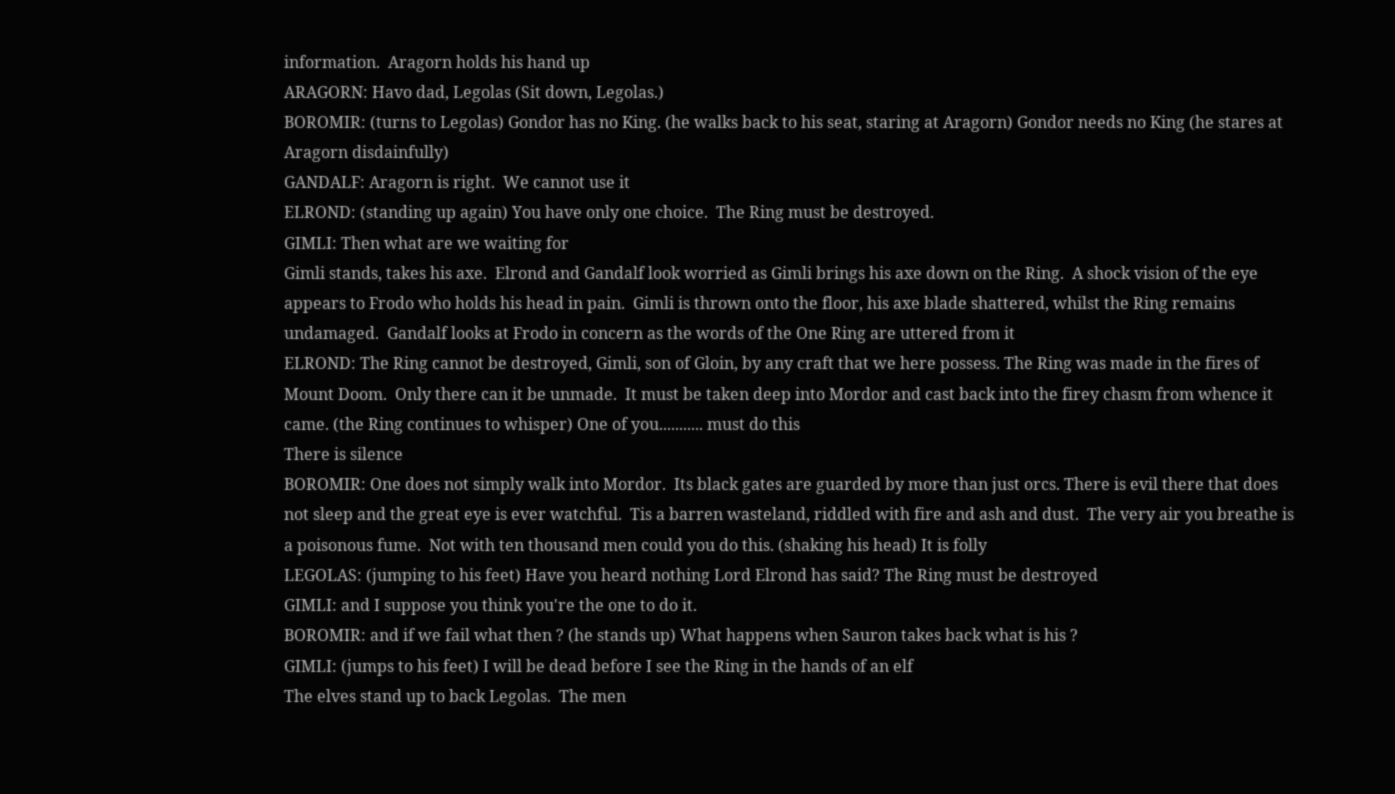information.  Aragorn holds his hand up
ARAGORN: Havo dad, Legolas (Sit down, Legolas.)
BOROMIR: (turns to Legolas) Gondor has no King. (he walks back to his seat, staring at Aragorn) Gondor needs no King (he stares at Aragorn disdainfully)
GANDALF: Aragorn is right.  We cannot use it
ELROND: (standing up again) You have only one choice.  The Ring must be destroyed.
GIMLI: Then what are we waiting for
Gimli stands, takes his axe.  Elrond and Gandalf look worried as Gimli brings his axe down on the Ring.  A shock vision of the eye appears to Frodo who holds his head in pain.  Gimli is thrown onto the floor, his axe blade shattered, whilst the Ring remains undamaged.  Gandalf looks at Frodo in concern as the words of the One Ring are uttered from it
ELROND: The Ring cannot be destroyed, Gimli, son of Gloin, by any craft that we here possess. The Ring was made in the fires of Mount Doom.  Only there can it be unmade.  It must be taken deep into Mordor and cast back into the firey chasm from whence it came. (the Ring continues to whisper) One of you........... must do this
There is silence
BOROMIR: One does not simply walk into Mordor.  Its black gates are guarded by more than just orcs. There is evil there that does not sleep and the great eye is ever watchful.  Tis a barren wasteland, riddled with fire and ash and dust.  The very air you breathe is a poisonous fume.  Not with ten thousand men could you do this. (shaking his head) It is folly
LEGOLAS: (jumping to his feet) Have you heard nothing Lord Elrond has said? The Ring must be destroyed
GIMLI: and I suppose you think you're the one to do it.
BOROMIR: and if we fail what then ? (he stands up) What happens when Sauron takes back what is his ?
GIMLI: (jumps to his feet) I will be dead before I see the Ring in the hands of an elf
The elves stand up to back Legolas.  The men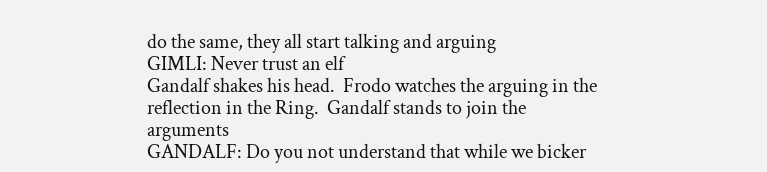do the same, they all start talking and arguing
GIMLI: Never trust an elf
Gandalf shakes his head.  Frodo watches the arguing in the reflection in the Ring.  Gandalf stands to join the arguments
GANDALF: Do you not understand that while we bicker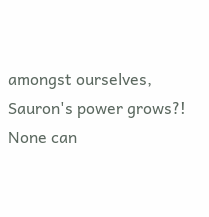amongst ourselves, Sauron's power grows?! None can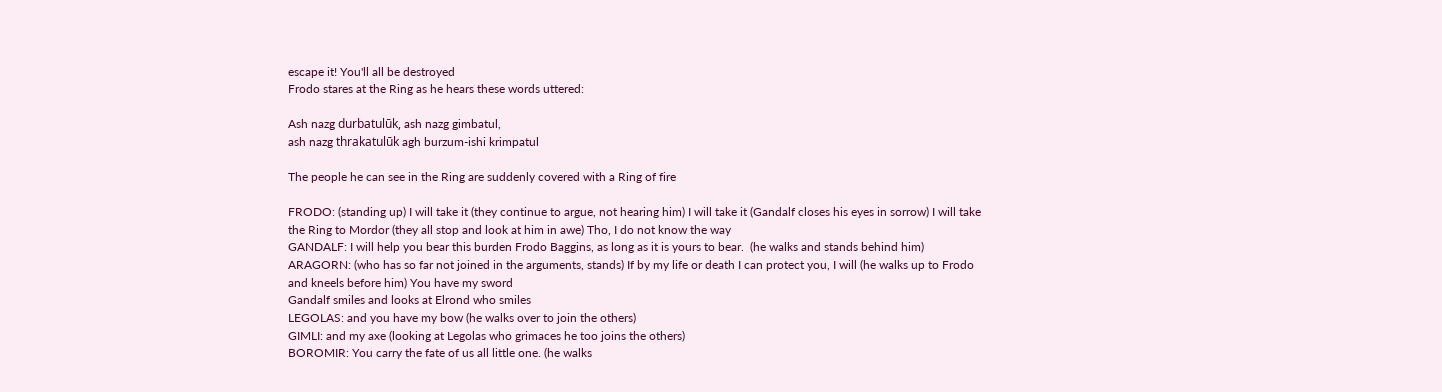escape it! You'll all be destroyed
Frodo stares at the Ring as he hears these words uttered:

Ash nazg durbatulūk, ash nazg gimbatul,
ash nazg thrakatulūk agh burzum-ishi krimpatul

The people he can see in the Ring are suddenly covered with a Ring of fire

FRODO: (standing up) I will take it (they continue to argue, not hearing him) I will take it (Gandalf closes his eyes in sorrow) I will take the Ring to Mordor (they all stop and look at him in awe) Tho, I do not know the way
GANDALF: I will help you bear this burden Frodo Baggins, as long as it is yours to bear.  (he walks and stands behind him)
ARAGORN: (who has so far not joined in the arguments, stands) If by my life or death I can protect you, I will (he walks up to Frodo and kneels before him) You have my sword
Gandalf smiles and looks at Elrond who smiles
LEGOLAS: and you have my bow (he walks over to join the others)
GIMLI: and my axe (looking at Legolas who grimaces he too joins the others)
BOROMIR: You carry the fate of us all little one. (he walks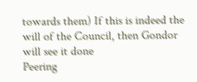towards them) If this is indeed the will of the Council, then Gondor will see it done
Peering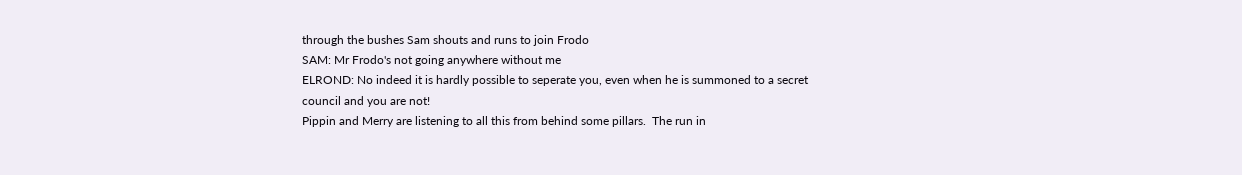through the bushes Sam shouts and runs to join Frodo
SAM: Mr Frodo's not going anywhere without me
ELROND: No indeed it is hardly possible to seperate you, even when he is summoned to a secret council and you are not!
Pippin and Merry are listening to all this from behind some pillars.  The run in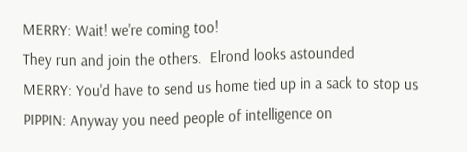MERRY: Wait! we're coming too!
They run and join the others.  Elrond looks astounded
MERRY: You'd have to send us home tied up in a sack to stop us
PIPPIN: Anyway you need people of intelligence on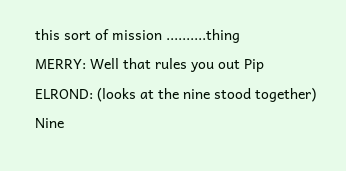this sort of mission ..........thing
MERRY: Well that rules you out Pip
ELROND: (looks at the nine stood together) Nine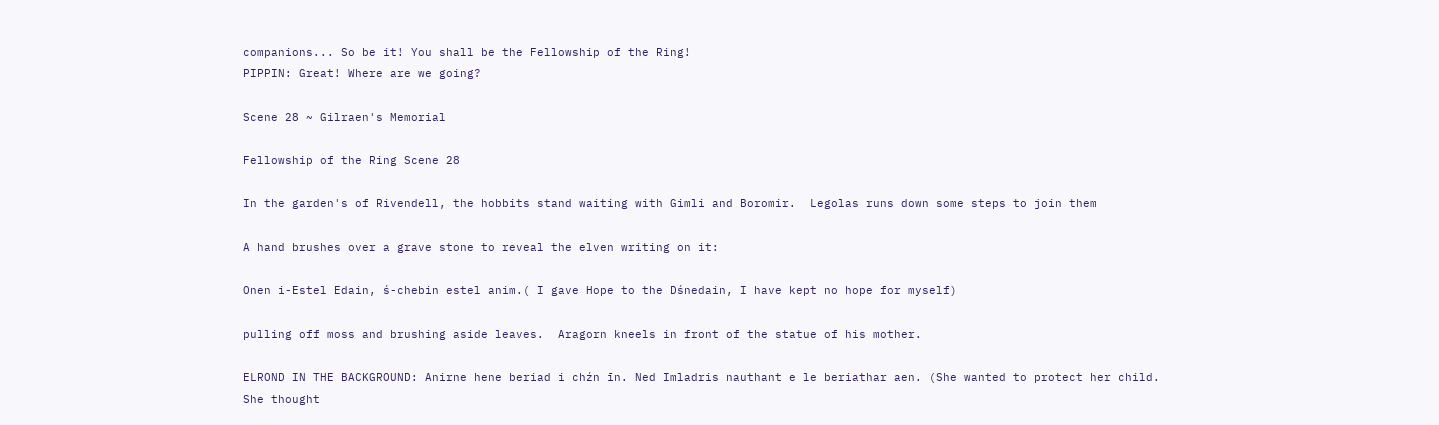companions... So be it! You shall be the Fellowship of the Ring!
PIPPIN: Great! Where are we going?

Scene 28 ~ Gilraen's Memorial

Fellowship of the Ring Scene 28

In the garden's of Rivendell, the hobbits stand waiting with Gimli and Boromir.  Legolas runs down some steps to join them

A hand brushes over a grave stone to reveal the elven writing on it:

Onen i-Estel Edain, ś-chebin estel anim.( I gave Hope to the Dśnedain, I have kept no hope for myself)

pulling off moss and brushing aside leaves.  Aragorn kneels in front of the statue of his mother.

ELROND IN THE BACKGROUND: Anirne hene beriad i chźn īn. Ned Imladris nauthant e le beriathar aen. (She wanted to protect her child. She thought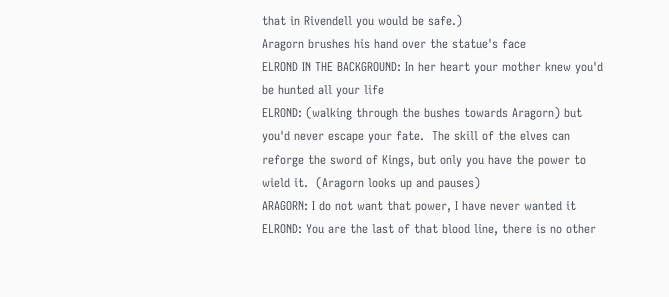that in Rivendell you would be safe.)
Aragorn brushes his hand over the statue's face
ELROND IN THE BACKGROUND: In her heart your mother knew you'd be hunted all your life
ELROND: (walking through the bushes towards Aragorn) but you'd never escape your fate.  The skill of the elves can reforge the sword of Kings, but only you have the power to wield it.  (Aragorn looks up and pauses)
ARAGORN: I do not want that power, I have never wanted it
ELROND: You are the last of that blood line, there is no other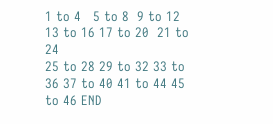1 to 4   5 to 8  9 to 12  13 to 16 17 to 20  21 to 24
25 to 28 29 to 32 33 to 36 37 to 40 41 to 44 45 to 46 END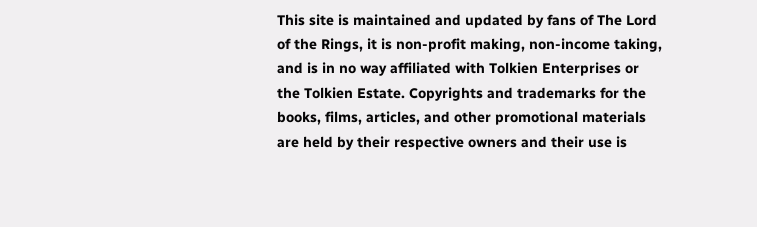This site is maintained and updated by fans of The Lord of the Rings, it is non-profit making, non-income taking, and is in no way affiliated with Tolkien Enterprises or the Tolkien Estate. Copyrights and trademarks for the books, films, articles, and other promotional materials are held by their respective owners and their use is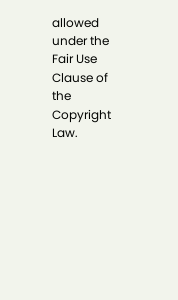allowed under the Fair Use Clause of the Copyright Law.